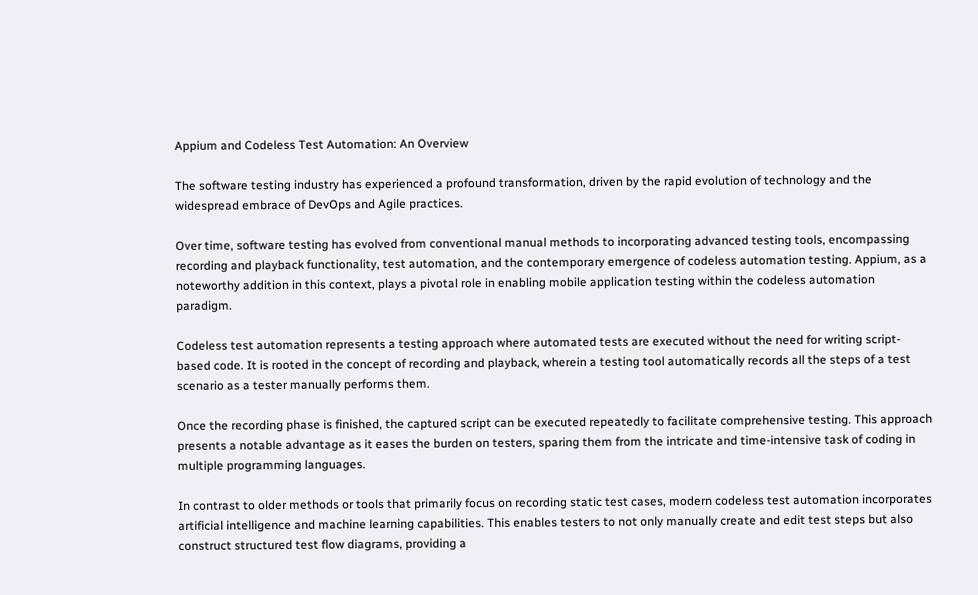Appium and Codeless Test Automation: An Overview

The software testing industry has experienced a profound transformation, driven by the rapid evolution of technology and the widespread embrace of DevOps and Agile practices.

Over time, software testing has evolved from conventional manual methods to incorporating advanced testing tools, encompassing recording and playback functionality, test automation, and the contemporary emergence of codeless automation testing. Appium, as a noteworthy addition in this context, plays a pivotal role in enabling mobile application testing within the codeless automation paradigm.

Codeless test automation represents a testing approach where automated tests are executed without the need for writing script-based code. It is rooted in the concept of recording and playback, wherein a testing tool automatically records all the steps of a test scenario as a tester manually performs them.

Once the recording phase is finished, the captured script can be executed repeatedly to facilitate comprehensive testing. This approach presents a notable advantage as it eases the burden on testers, sparing them from the intricate and time-intensive task of coding in multiple programming languages.

In contrast to older methods or tools that primarily focus on recording static test cases, modern codeless test automation incorporates artificial intelligence and machine learning capabilities. This enables testers to not only manually create and edit test steps but also construct structured test flow diagrams, providing a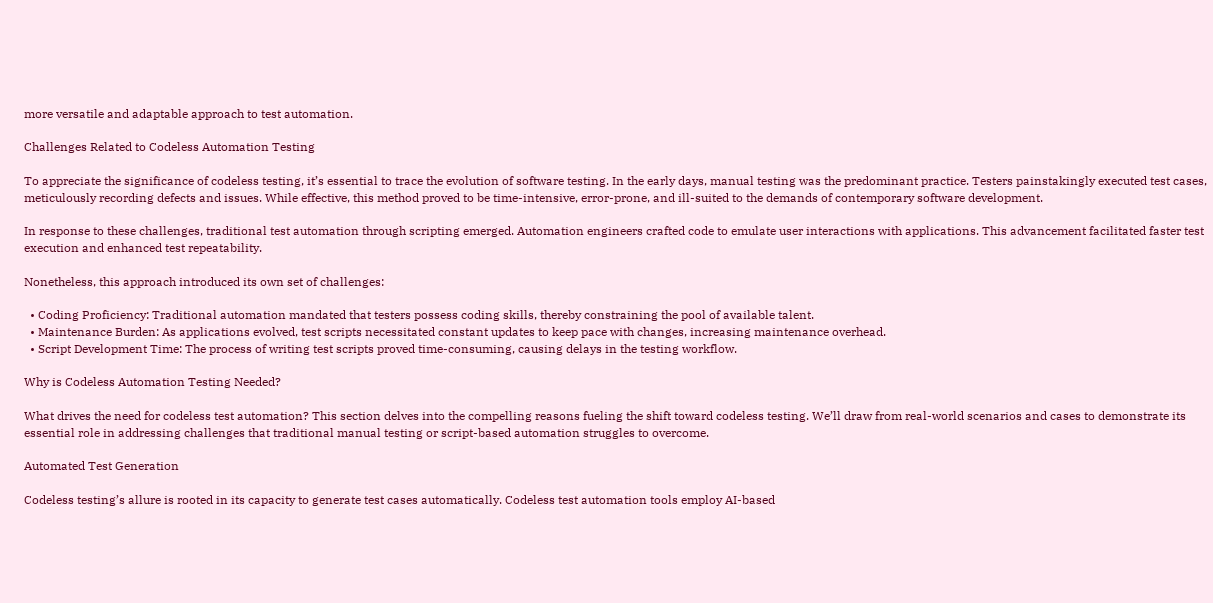more versatile and adaptable approach to test automation.

Challenges Related to Codeless Automation Testing

To appreciate the significance of codeless testing, it’s essential to trace the evolution of software testing. In the early days, manual testing was the predominant practice. Testers painstakingly executed test cases, meticulously recording defects and issues. While effective, this method proved to be time-intensive, error-prone, and ill-suited to the demands of contemporary software development.

In response to these challenges, traditional test automation through scripting emerged. Automation engineers crafted code to emulate user interactions with applications. This advancement facilitated faster test execution and enhanced test repeatability.

Nonetheless, this approach introduced its own set of challenges:

  • Coding Proficiency: Traditional automation mandated that testers possess coding skills, thereby constraining the pool of available talent.
  • Maintenance Burden: As applications evolved, test scripts necessitated constant updates to keep pace with changes, increasing maintenance overhead.
  • Script Development Time: The process of writing test scripts proved time-consuming, causing delays in the testing workflow.

Why is Codeless Automation Testing Needed?

What drives the need for codeless test automation? This section delves into the compelling reasons fueling the shift toward codeless testing. We’ll draw from real-world scenarios and cases to demonstrate its essential role in addressing challenges that traditional manual testing or script-based automation struggles to overcome.

Automated Test Generation

Codeless testing’s allure is rooted in its capacity to generate test cases automatically. Codeless test automation tools employ AI-based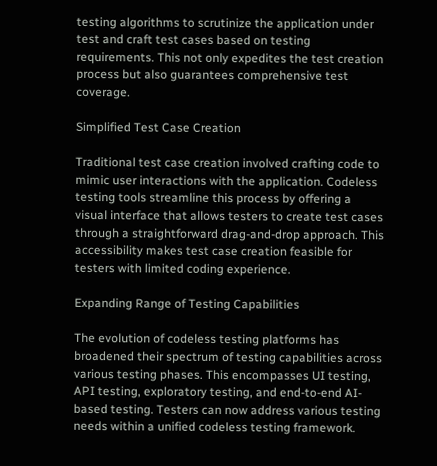testing algorithms to scrutinize the application under test and craft test cases based on testing requirements. This not only expedites the test creation process but also guarantees comprehensive test coverage.

Simplified Test Case Creation

Traditional test case creation involved crafting code to mimic user interactions with the application. Codeless testing tools streamline this process by offering a visual interface that allows testers to create test cases through a straightforward drag-and-drop approach. This accessibility makes test case creation feasible for testers with limited coding experience.

Expanding Range of Testing Capabilities

The evolution of codeless testing platforms has broadened their spectrum of testing capabilities across various testing phases. This encompasses UI testing, API testing, exploratory testing, and end-to-end AI-based testing. Testers can now address various testing needs within a unified codeless testing framework.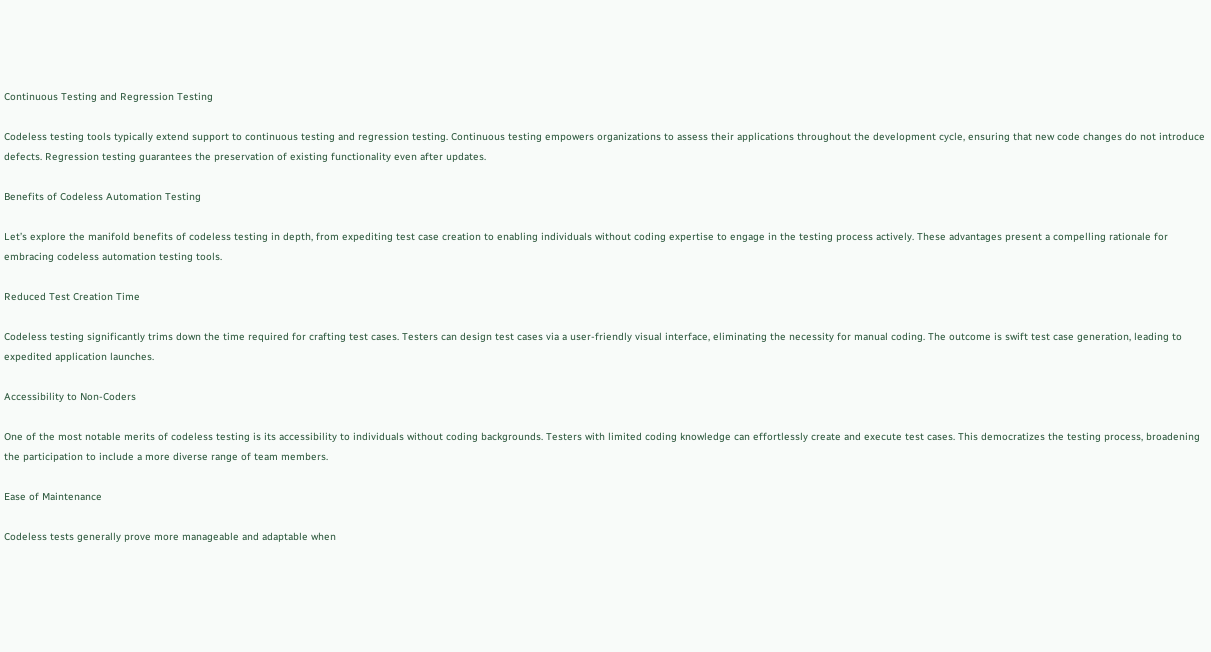Continuous Testing and Regression Testing

Codeless testing tools typically extend support to continuous testing and regression testing. Continuous testing empowers organizations to assess their applications throughout the development cycle, ensuring that new code changes do not introduce defects. Regression testing guarantees the preservation of existing functionality even after updates.

Benefits of Codeless Automation Testing

Let’s explore the manifold benefits of codeless testing in depth, from expediting test case creation to enabling individuals without coding expertise to engage in the testing process actively. These advantages present a compelling rationale for embracing codeless automation testing tools.

Reduced Test Creation Time

Codeless testing significantly trims down the time required for crafting test cases. Testers can design test cases via a user-friendly visual interface, eliminating the necessity for manual coding. The outcome is swift test case generation, leading to expedited application launches.

Accessibility to Non-Coders

One of the most notable merits of codeless testing is its accessibility to individuals without coding backgrounds. Testers with limited coding knowledge can effortlessly create and execute test cases. This democratizes the testing process, broadening the participation to include a more diverse range of team members.

Ease of Maintenance

Codeless tests generally prove more manageable and adaptable when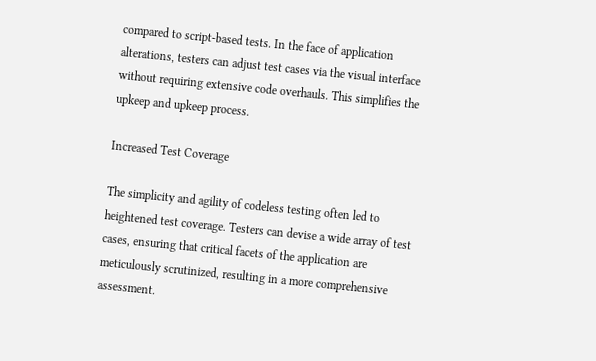compared to script-based tests. In the face of application alterations, testers can adjust test cases via the visual interface without requiring extensive code overhauls. This simplifies the upkeep and upkeep process.

Increased Test Coverage

The simplicity and agility of codeless testing often led to heightened test coverage. Testers can devise a wide array of test cases, ensuring that critical facets of the application are meticulously scrutinized, resulting in a more comprehensive assessment.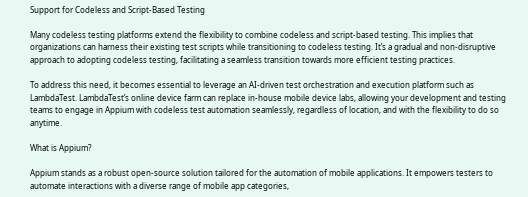Support for Codeless and Script-Based Testing

Many codeless testing platforms extend the flexibility to combine codeless and script-based testing. This implies that organizations can harness their existing test scripts while transitioning to codeless testing. It’s a gradual and non-disruptive approach to adopting codeless testing, facilitating a seamless transition towards more efficient testing practices.

To address this need, it becomes essential to leverage an AI-driven test orchestration and execution platform such as LambdaTest. LambdaTest’s online device farm can replace in-house mobile device labs, allowing your development and testing teams to engage in Appium with codeless test automation seamlessly, regardless of location, and with the flexibility to do so anytime.

What is Appium?

Appium stands as a robust open-source solution tailored for the automation of mobile applications. It empowers testers to automate interactions with a diverse range of mobile app categories,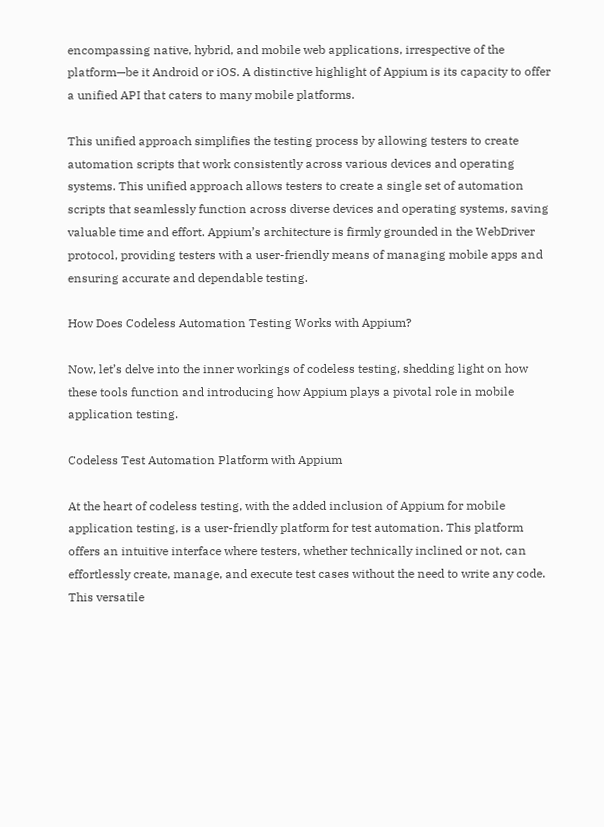encompassing native, hybrid, and mobile web applications, irrespective of the platform—be it Android or iOS. A distinctive highlight of Appium is its capacity to offer a unified API that caters to many mobile platforms.

This unified approach simplifies the testing process by allowing testers to create automation scripts that work consistently across various devices and operating systems. This unified approach allows testers to create a single set of automation scripts that seamlessly function across diverse devices and operating systems, saving valuable time and effort. Appium’s architecture is firmly grounded in the WebDriver protocol, providing testers with a user-friendly means of managing mobile apps and ensuring accurate and dependable testing.

How Does Codeless Automation Testing Works with Appium?

Now, let’s delve into the inner workings of codeless testing, shedding light on how these tools function and introducing how Appium plays a pivotal role in mobile application testing.

Codeless Test Automation Platform with Appium

At the heart of codeless testing, with the added inclusion of Appium for mobile application testing, is a user-friendly platform for test automation. This platform offers an intuitive interface where testers, whether technically inclined or not, can effortlessly create, manage, and execute test cases without the need to write any code. This versatile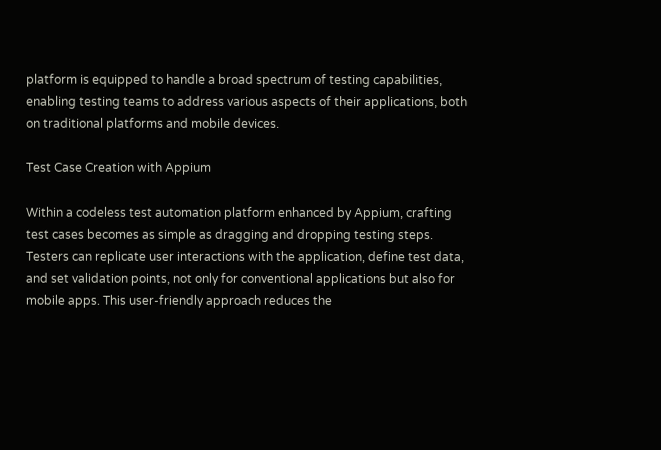platform is equipped to handle a broad spectrum of testing capabilities, enabling testing teams to address various aspects of their applications, both on traditional platforms and mobile devices.

Test Case Creation with Appium

Within a codeless test automation platform enhanced by Appium, crafting test cases becomes as simple as dragging and dropping testing steps. Testers can replicate user interactions with the application, define test data, and set validation points, not only for conventional applications but also for mobile apps. This user-friendly approach reduces the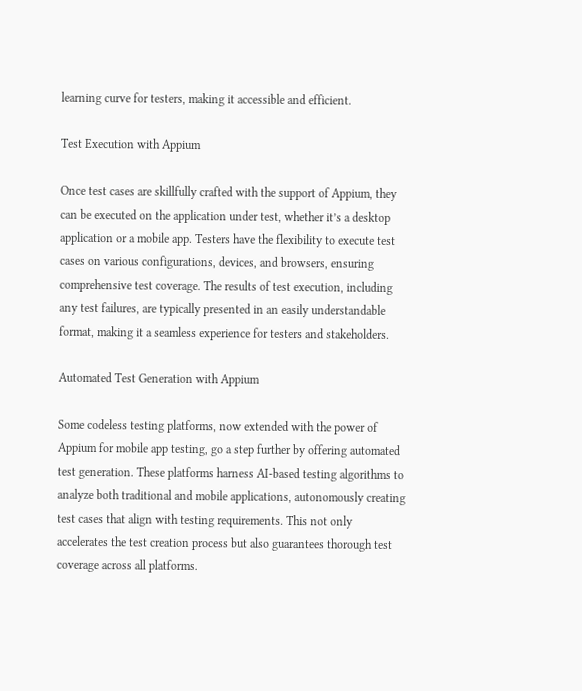learning curve for testers, making it accessible and efficient.

Test Execution with Appium

Once test cases are skillfully crafted with the support of Appium, they can be executed on the application under test, whether it’s a desktop application or a mobile app. Testers have the flexibility to execute test cases on various configurations, devices, and browsers, ensuring comprehensive test coverage. The results of test execution, including any test failures, are typically presented in an easily understandable format, making it a seamless experience for testers and stakeholders.

Automated Test Generation with Appium

Some codeless testing platforms, now extended with the power of Appium for mobile app testing, go a step further by offering automated test generation. These platforms harness AI-based testing algorithms to analyze both traditional and mobile applications, autonomously creating test cases that align with testing requirements. This not only accelerates the test creation process but also guarantees thorough test coverage across all platforms.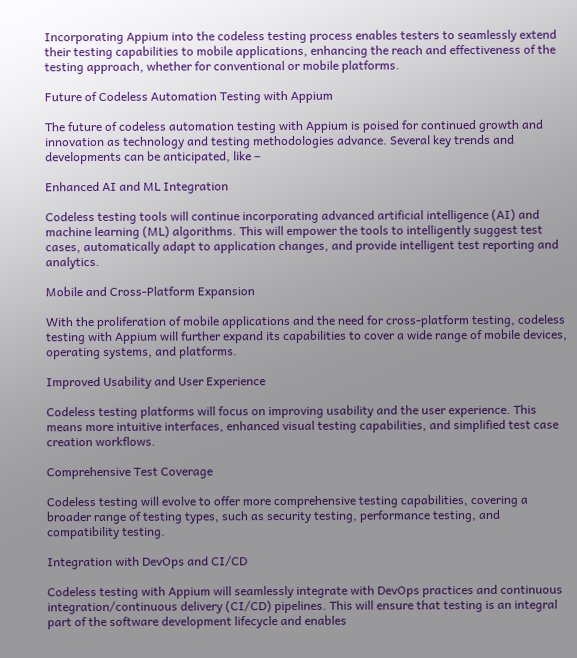Incorporating Appium into the codeless testing process enables testers to seamlessly extend their testing capabilities to mobile applications, enhancing the reach and effectiveness of the testing approach, whether for conventional or mobile platforms.

Future of Codeless Automation Testing with Appium

The future of codeless automation testing with Appium is poised for continued growth and innovation as technology and testing methodologies advance. Several key trends and developments can be anticipated, like –

Enhanced AI and ML Integration

Codeless testing tools will continue incorporating advanced artificial intelligence (AI) and machine learning (ML) algorithms. This will empower the tools to intelligently suggest test cases, automatically adapt to application changes, and provide intelligent test reporting and analytics.

Mobile and Cross-Platform Expansion

With the proliferation of mobile applications and the need for cross-platform testing, codeless testing with Appium will further expand its capabilities to cover a wide range of mobile devices, operating systems, and platforms.

Improved Usability and User Experience

Codeless testing platforms will focus on improving usability and the user experience. This means more intuitive interfaces, enhanced visual testing capabilities, and simplified test case creation workflows.

Comprehensive Test Coverage

Codeless testing will evolve to offer more comprehensive testing capabilities, covering a broader range of testing types, such as security testing, performance testing, and compatibility testing.

Integration with DevOps and CI/CD

Codeless testing with Appium will seamlessly integrate with DevOps practices and continuous integration/continuous delivery (CI/CD) pipelines. This will ensure that testing is an integral part of the software development lifecycle and enables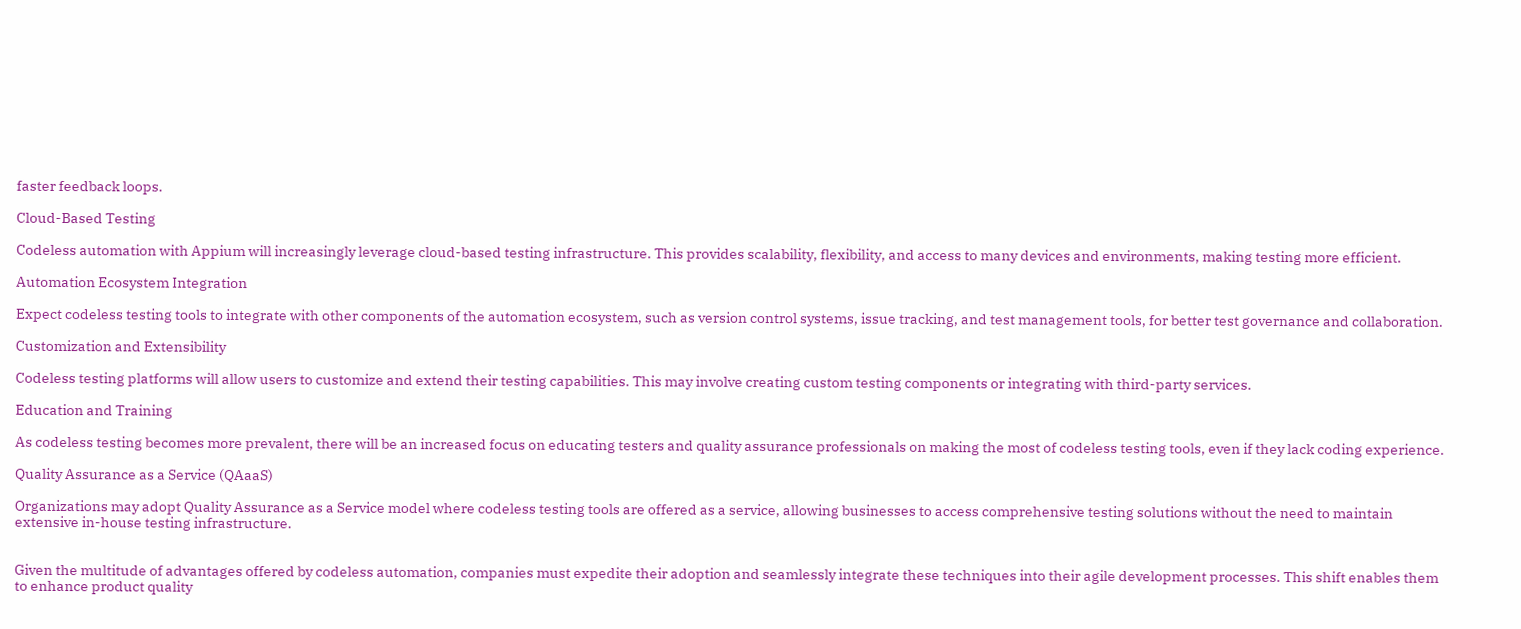faster feedback loops.

Cloud-Based Testing

Codeless automation with Appium will increasingly leverage cloud-based testing infrastructure. This provides scalability, flexibility, and access to many devices and environments, making testing more efficient.

Automation Ecosystem Integration

Expect codeless testing tools to integrate with other components of the automation ecosystem, such as version control systems, issue tracking, and test management tools, for better test governance and collaboration.

Customization and Extensibility

Codeless testing platforms will allow users to customize and extend their testing capabilities. This may involve creating custom testing components or integrating with third-party services.

Education and Training

As codeless testing becomes more prevalent, there will be an increased focus on educating testers and quality assurance professionals on making the most of codeless testing tools, even if they lack coding experience.

Quality Assurance as a Service (QAaaS)

Organizations may adopt Quality Assurance as a Service model where codeless testing tools are offered as a service, allowing businesses to access comprehensive testing solutions without the need to maintain extensive in-house testing infrastructure.


Given the multitude of advantages offered by codeless automation, companies must expedite their adoption and seamlessly integrate these techniques into their agile development processes. This shift enables them to enhance product quality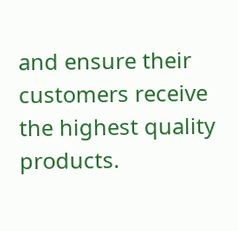and ensure their customers receive the highest quality products.